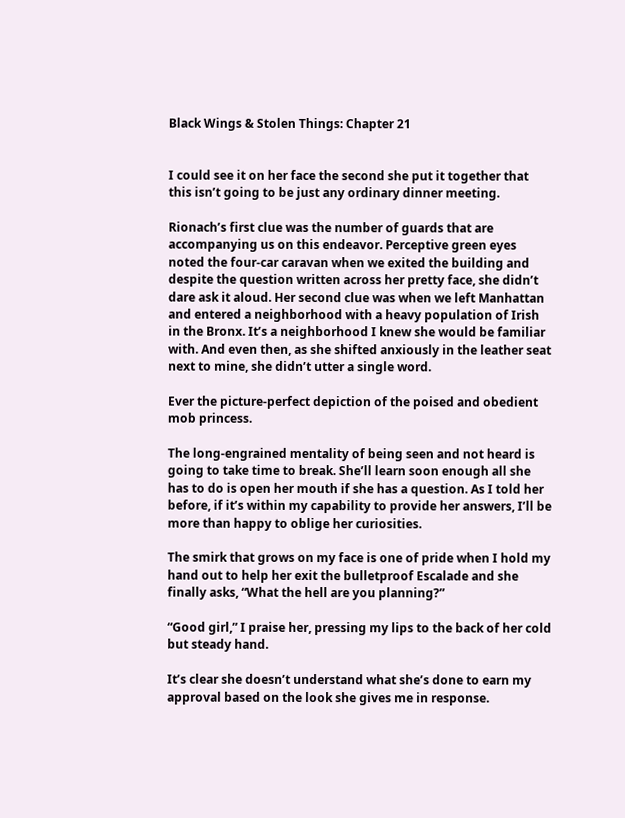Black Wings & Stolen Things: Chapter 21


I could see it on her face the second she put it together that this isn’t going to be just any ordinary dinner meeting.

Rionach’s first clue was the number of guards that are accompanying us on this endeavor. Perceptive green eyes noted the four-car caravan when we exited the building and despite the question written across her pretty face, she didn’t dare ask it aloud. Her second clue was when we left Manhattan and entered a neighborhood with a heavy population of Irish in the Bronx. It’s a neighborhood I knew she would be familiar with. And even then, as she shifted anxiously in the leather seat next to mine, she didn’t utter a single word.

Ever the picture-perfect depiction of the poised and obedient mob princess.

The long-engrained mentality of being seen and not heard is going to take time to break. She’ll learn soon enough all she has to do is open her mouth if she has a question. As I told her before, if it’s within my capability to provide her answers, I’ll be more than happy to oblige her curiosities.

The smirk that grows on my face is one of pride when I hold my hand out to help her exit the bulletproof Escalade and she finally asks, “What the hell are you planning?”

“Good girl,” I praise her, pressing my lips to the back of her cold but steady hand.

It’s clear she doesn’t understand what she’s done to earn my approval based on the look she gives me in response.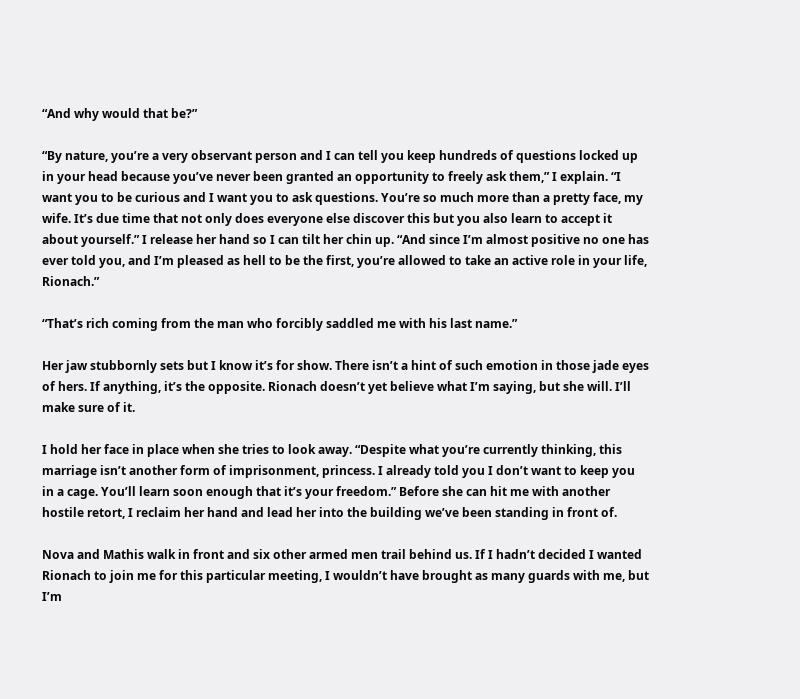“And why would that be?”

“By nature, you’re a very observant person and I can tell you keep hundreds of questions locked up in your head because you’ve never been granted an opportunity to freely ask them,” I explain. “I want you to be curious and I want you to ask questions. You’re so much more than a pretty face, my wife. It’s due time that not only does everyone else discover this but you also learn to accept it about yourself.” I release her hand so I can tilt her chin up. “And since I’m almost positive no one has ever told you, and I’m pleased as hell to be the first, you’re allowed to take an active role in your life, Rionach.”

“That’s rich coming from the man who forcibly saddled me with his last name.”

Her jaw stubbornly sets but I know it’s for show. There isn’t a hint of such emotion in those jade eyes of hers. If anything, it’s the opposite. Rionach doesn’t yet believe what I’m saying, but she will. I’ll make sure of it.

I hold her face in place when she tries to look away. “Despite what you’re currently thinking, this marriage isn’t another form of imprisonment, princess. I already told you I don’t want to keep you in a cage. You’ll learn soon enough that it’s your freedom.” Before she can hit me with another hostile retort, I reclaim her hand and lead her into the building we’ve been standing in front of.

Nova and Mathis walk in front and six other armed men trail behind us. If I hadn’t decided I wanted Rionach to join me for this particular meeting, I wouldn’t have brought as many guards with me, but I’m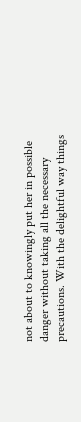not about to knowingly put her in possible danger without taking all the necessary precautions. With the delightful way things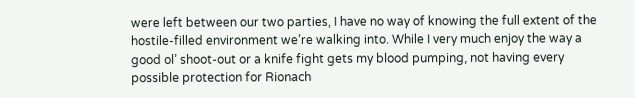were left between our two parties, I have no way of knowing the full extent of the hostile-filled environment we’re walking into. While I very much enjoy the way a good ol’ shoot-out or a knife fight gets my blood pumping, not having every possible protection for Rionach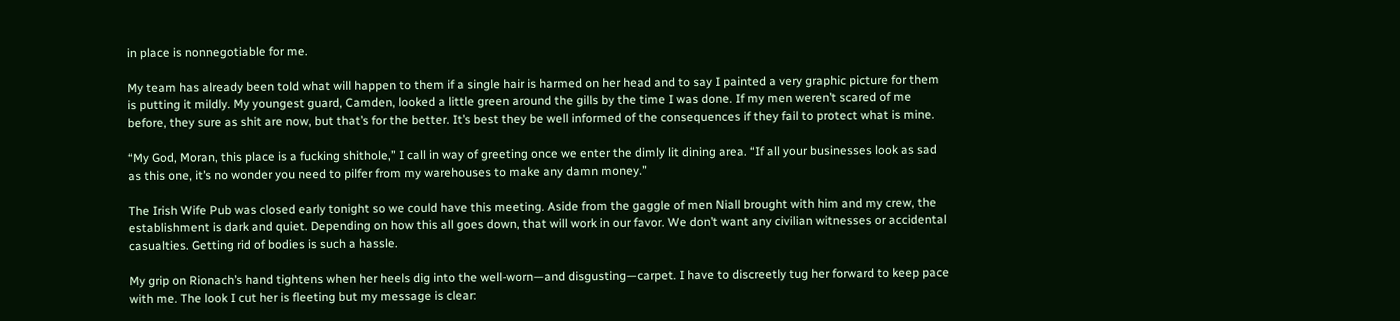in place is nonnegotiable for me.

My team has already been told what will happen to them if a single hair is harmed on her head and to say I painted a very graphic picture for them is putting it mildly. My youngest guard, Camden, looked a little green around the gills by the time I was done. If my men weren’t scared of me before, they sure as shit are now, but that’s for the better. It’s best they be well informed of the consequences if they fail to protect what is mine.

“My God, Moran, this place is a fucking shithole,” I call in way of greeting once we enter the dimly lit dining area. “If all your businesses look as sad as this one, it’s no wonder you need to pilfer from my warehouses to make any damn money.”

The Irish Wife Pub was closed early tonight so we could have this meeting. Aside from the gaggle of men Niall brought with him and my crew, the establishment is dark and quiet. Depending on how this all goes down, that will work in our favor. We don’t want any civilian witnesses or accidental casualties. Getting rid of bodies is such a hassle.

My grip on Rionach’s hand tightens when her heels dig into the well-worn—and disgusting—carpet. I have to discreetly tug her forward to keep pace with me. The look I cut her is fleeting but my message is clear: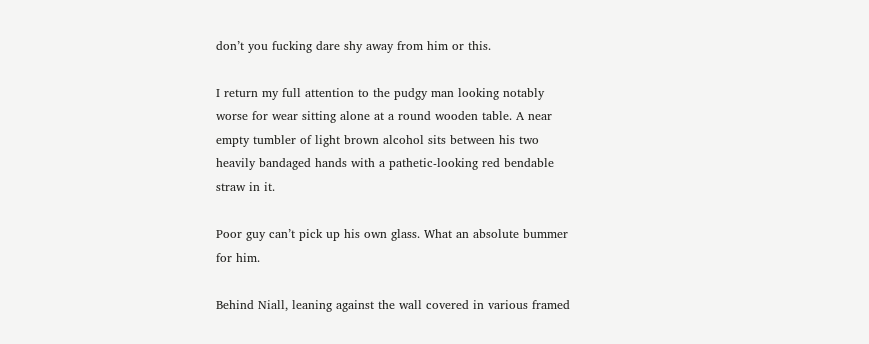don’t you fucking dare shy away from him or this.

I return my full attention to the pudgy man looking notably worse for wear sitting alone at a round wooden table. A near empty tumbler of light brown alcohol sits between his two heavily bandaged hands with a pathetic-looking red bendable straw in it.

Poor guy can’t pick up his own glass. What an absolute bummer for him.

Behind Niall, leaning against the wall covered in various framed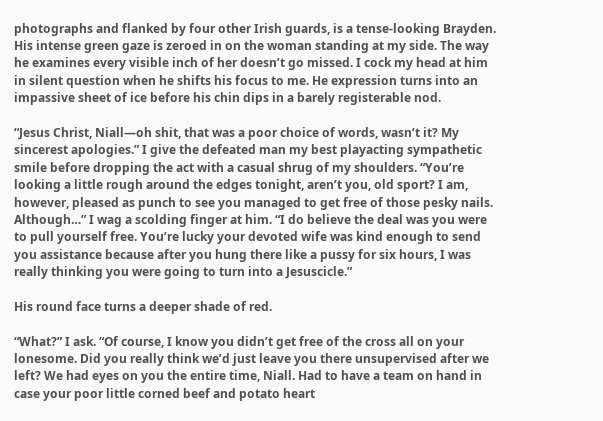photographs and flanked by four other Irish guards, is a tense-looking Brayden. His intense green gaze is zeroed in on the woman standing at my side. The way he examines every visible inch of her doesn’t go missed. I cock my head at him in silent question when he shifts his focus to me. He expression turns into an impassive sheet of ice before his chin dips in a barely registerable nod.

“Jesus Christ, Niall—oh shit, that was a poor choice of words, wasn’t it? My sincerest apologies.” I give the defeated man my best playacting sympathetic smile before dropping the act with a casual shrug of my shoulders. “You’re looking a little rough around the edges tonight, aren’t you, old sport? I am, however, pleased as punch to see you managed to get free of those pesky nails. Although…” I wag a scolding finger at him. “I do believe the deal was you were to pull yourself free. You’re lucky your devoted wife was kind enough to send you assistance because after you hung there like a pussy for six hours, I was really thinking you were going to turn into a Jesuscicle.”

His round face turns a deeper shade of red.

“What?” I ask. “Of course, I know you didn’t get free of the cross all on your lonesome. Did you really think we’d just leave you there unsupervised after we left? We had eyes on you the entire time, Niall. Had to have a team on hand in case your poor little corned beef and potato heart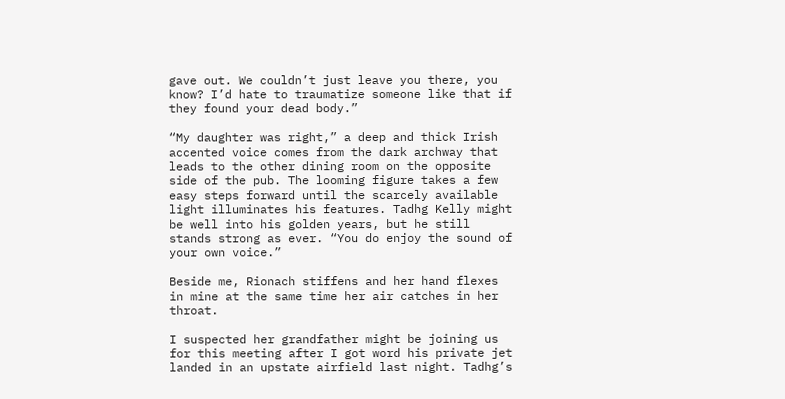gave out. We couldn’t just leave you there, you know? I’d hate to traumatize someone like that if they found your dead body.”

“My daughter was right,” a deep and thick Irish accented voice comes from the dark archway that leads to the other dining room on the opposite side of the pub. The looming figure takes a few easy steps forward until the scarcely available light illuminates his features. Tadhg Kelly might be well into his golden years, but he still stands strong as ever. “You do enjoy the sound of your own voice.”

Beside me, Rionach stiffens and her hand flexes in mine at the same time her air catches in her throat.

I suspected her grandfather might be joining us for this meeting after I got word his private jet landed in an upstate airfield last night. Tadhg’s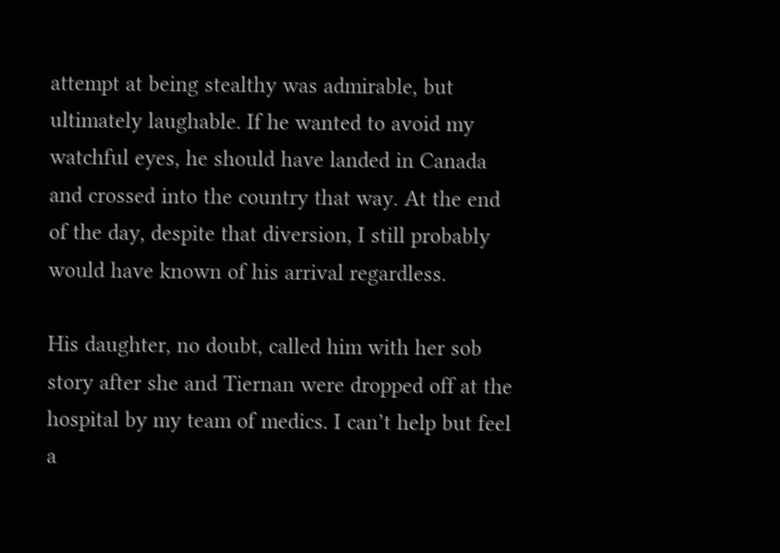attempt at being stealthy was admirable, but ultimately laughable. If he wanted to avoid my watchful eyes, he should have landed in Canada and crossed into the country that way. At the end of the day, despite that diversion, I still probably would have known of his arrival regardless.

His daughter, no doubt, called him with her sob story after she and Tiernan were dropped off at the hospital by my team of medics. I can’t help but feel a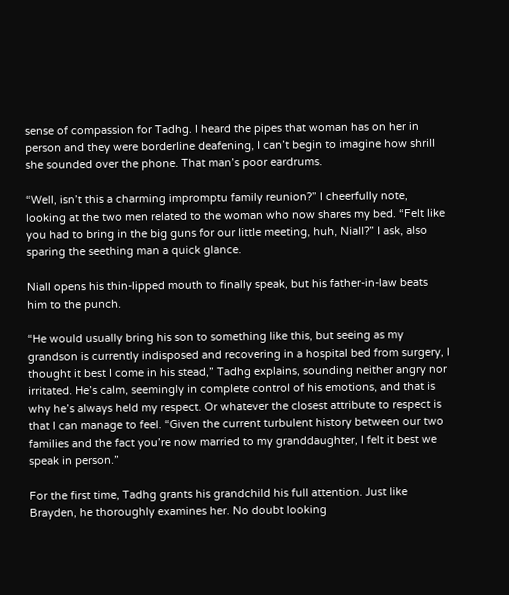sense of compassion for Tadhg. I heard the pipes that woman has on her in person and they were borderline deafening, I can’t begin to imagine how shrill she sounded over the phone. That man’s poor eardrums.

“Well, isn’t this a charming impromptu family reunion?” I cheerfully note, looking at the two men related to the woman who now shares my bed. “Felt like you had to bring in the big guns for our little meeting, huh, Niall?” I ask, also sparing the seething man a quick glance.

Niall opens his thin-lipped mouth to finally speak, but his father-in-law beats him to the punch.

“He would usually bring his son to something like this, but seeing as my grandson is currently indisposed and recovering in a hospital bed from surgery, I thought it best I come in his stead,” Tadhg explains, sounding neither angry nor irritated. He’s calm, seemingly in complete control of his emotions, and that is why he’s always held my respect. Or whatever the closest attribute to respect is that I can manage to feel. “Given the current turbulent history between our two families and the fact you’re now married to my granddaughter, I felt it best we speak in person.”

For the first time, Tadhg grants his grandchild his full attention. Just like Brayden, he thoroughly examines her. No doubt looking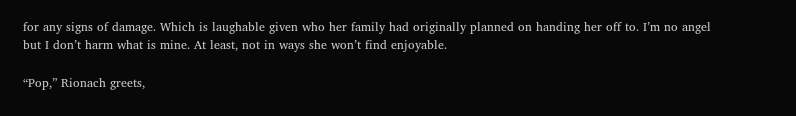for any signs of damage. Which is laughable given who her family had originally planned on handing her off to. I’m no angel but I don’t harm what is mine. At least, not in ways she won’t find enjoyable.

“Pop,” Rionach greets,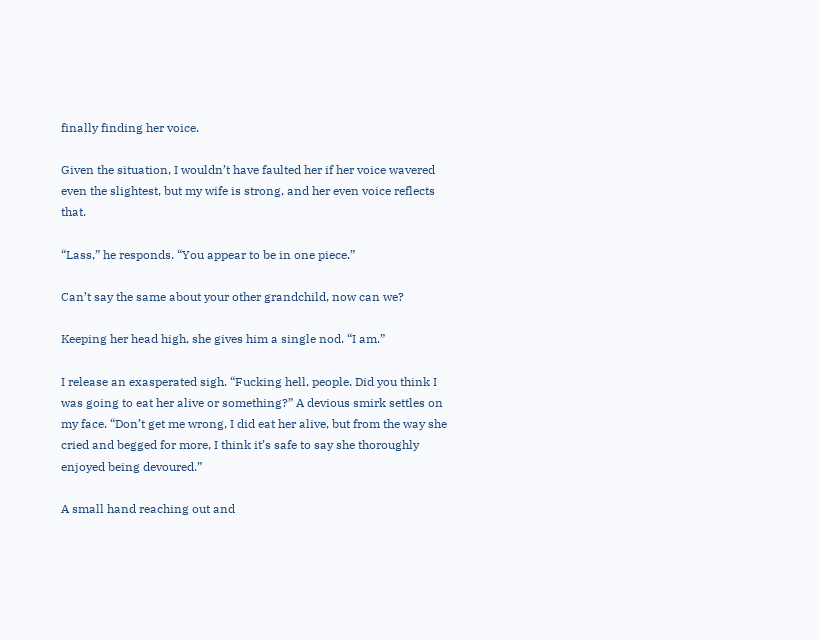finally finding her voice.

Given the situation, I wouldn’t have faulted her if her voice wavered even the slightest, but my wife is strong, and her even voice reflects that.

“Lass,” he responds. “You appear to be in one piece.”

Can’t say the same about your other grandchild, now can we?

Keeping her head high, she gives him a single nod. “I am.”

I release an exasperated sigh. “Fucking hell, people. Did you think I was going to eat her alive or something?” A devious smirk settles on my face. “Don’t get me wrong, I did eat her alive, but from the way she cried and begged for more, I think it’s safe to say she thoroughly enjoyed being devoured.”

A small hand reaching out and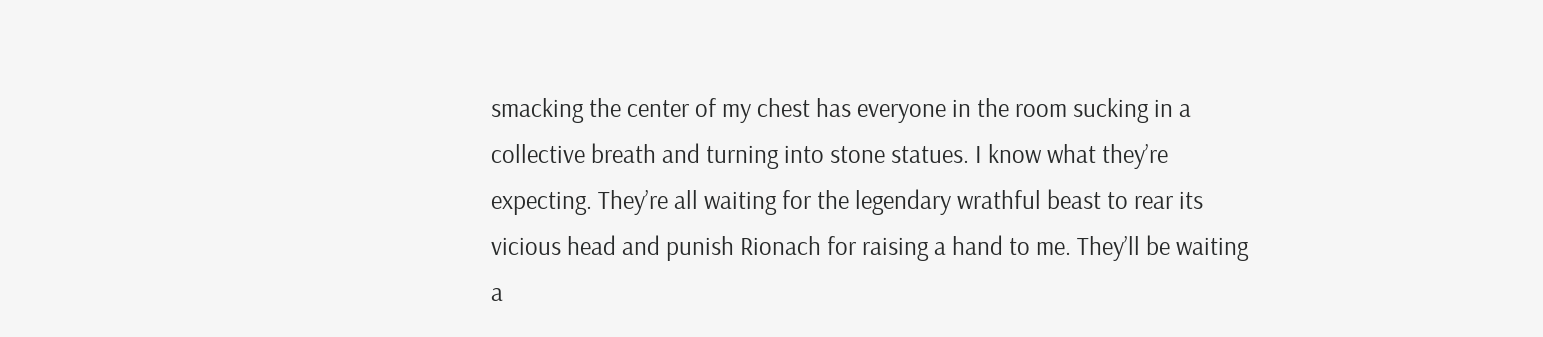smacking the center of my chest has everyone in the room sucking in a collective breath and turning into stone statues. I know what they’re expecting. They’re all waiting for the legendary wrathful beast to rear its vicious head and punish Rionach for raising a hand to me. They’ll be waiting a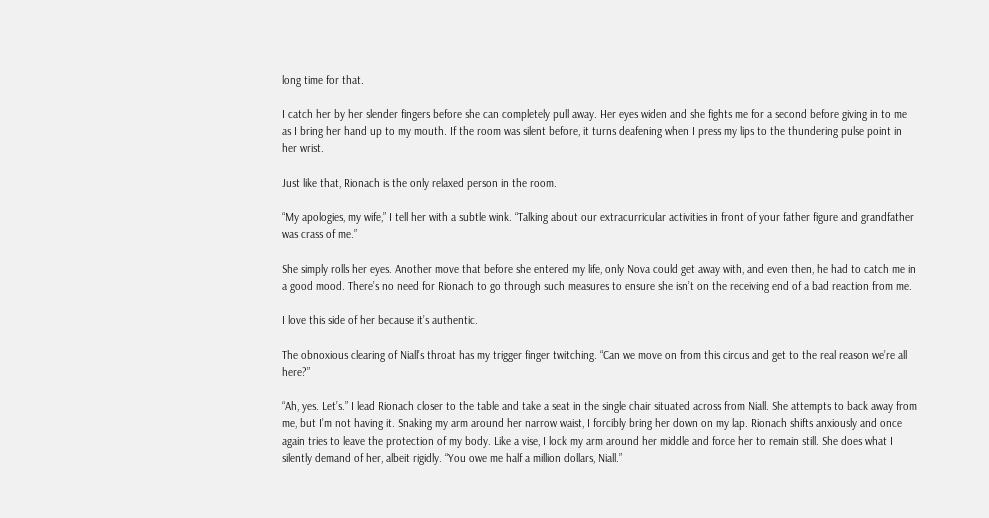long time for that.

I catch her by her slender fingers before she can completely pull away. Her eyes widen and she fights me for a second before giving in to me as I bring her hand up to my mouth. If the room was silent before, it turns deafening when I press my lips to the thundering pulse point in her wrist.

Just like that, Rionach is the only relaxed person in the room.

“My apologies, my wife,” I tell her with a subtle wink. “Talking about our extracurricular activities in front of your father figure and grandfather was crass of me.”

She simply rolls her eyes. Another move that before she entered my life, only Nova could get away with, and even then, he had to catch me in a good mood. There’s no need for Rionach to go through such measures to ensure she isn’t on the receiving end of a bad reaction from me.

I love this side of her because it’s authentic.

The obnoxious clearing of Niall’s throat has my trigger finger twitching. “Can we move on from this circus and get to the real reason we’re all here?”

“Ah, yes. Let’s.” I lead Rionach closer to the table and take a seat in the single chair situated across from Niall. She attempts to back away from me, but I’m not having it. Snaking my arm around her narrow waist, I forcibly bring her down on my lap. Rionach shifts anxiously and once again tries to leave the protection of my body. Like a vise, I lock my arm around her middle and force her to remain still. She does what I silently demand of her, albeit rigidly. “You owe me half a million dollars, Niall.”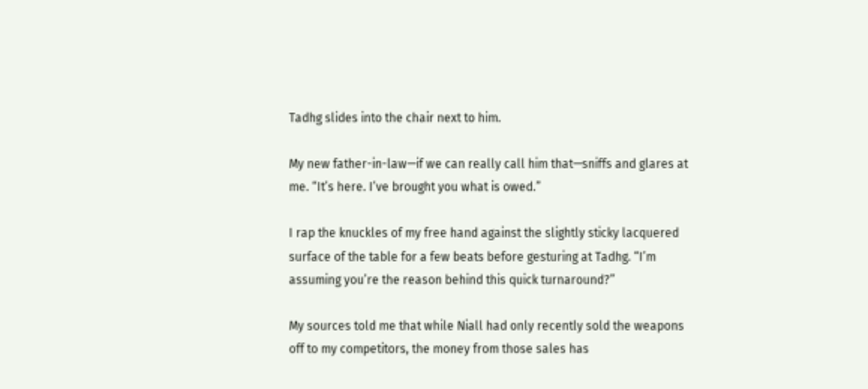Tadhg slides into the chair next to him.

My new father-in-law—if we can really call him that—sniffs and glares at me. “It’s here. I’ve brought you what is owed.”

I rap the knuckles of my free hand against the slightly sticky lacquered surface of the table for a few beats before gesturing at Tadhg. “I’m assuming you’re the reason behind this quick turnaround?”

My sources told me that while Niall had only recently sold the weapons off to my competitors, the money from those sales has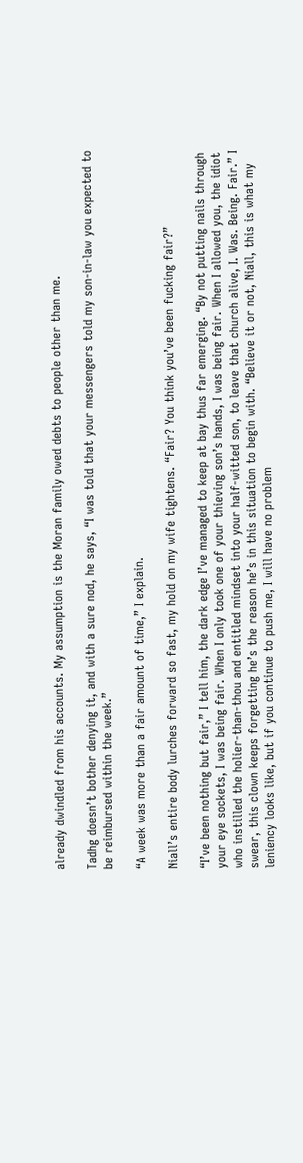already dwindled from his accounts. My assumption is the Moran family owed debts to people other than me.

Tadhg doesn’t bother denying it, and with a sure nod, he says, “I was told that your messengers told my son-in-law you expected to be reimbursed within the week.”

“A week was more than a fair amount of time,” I explain.

Niall’s entire body lurches forward so fast, my hold on my wife tightens. “Fair? You think you’ve been fucking fair?”

“I’ve been nothing but fair,” I tell him, the dark edge I’ve managed to keep at bay thus far emerging. “By not putting nails through your eye sockets, I was being fair. When I only took one of your thieving son’s hands, I was being fair. When I allowed you, the idiot who instilled the holier-than-thou and entitled mindset into your half-witted son, to leave that church alive, I. Was. Being. Fair.” I swear, this clown keeps forgetting he’s the reason he’s in this situation to begin with. “Believe it or not, Niall, this is what my leniency looks like, but if you continue to push me, I will have no problem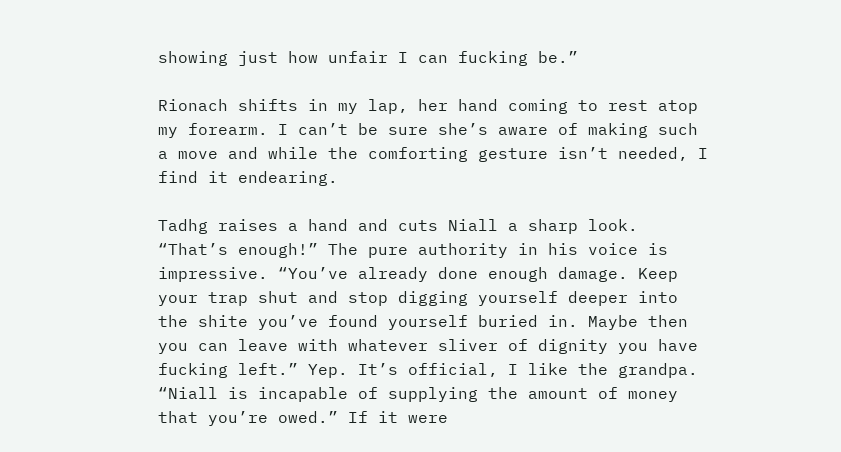showing just how unfair I can fucking be.”

Rionach shifts in my lap, her hand coming to rest atop my forearm. I can’t be sure she’s aware of making such a move and while the comforting gesture isn’t needed, I find it endearing.

Tadhg raises a hand and cuts Niall a sharp look. “That’s enough!” The pure authority in his voice is impressive. “You’ve already done enough damage. Keep your trap shut and stop digging yourself deeper into the shite you’ve found yourself buried in. Maybe then you can leave with whatever sliver of dignity you have fucking left.” Yep. It’s official, I like the grandpa. “Niall is incapable of supplying the amount of money that you’re owed.” If it were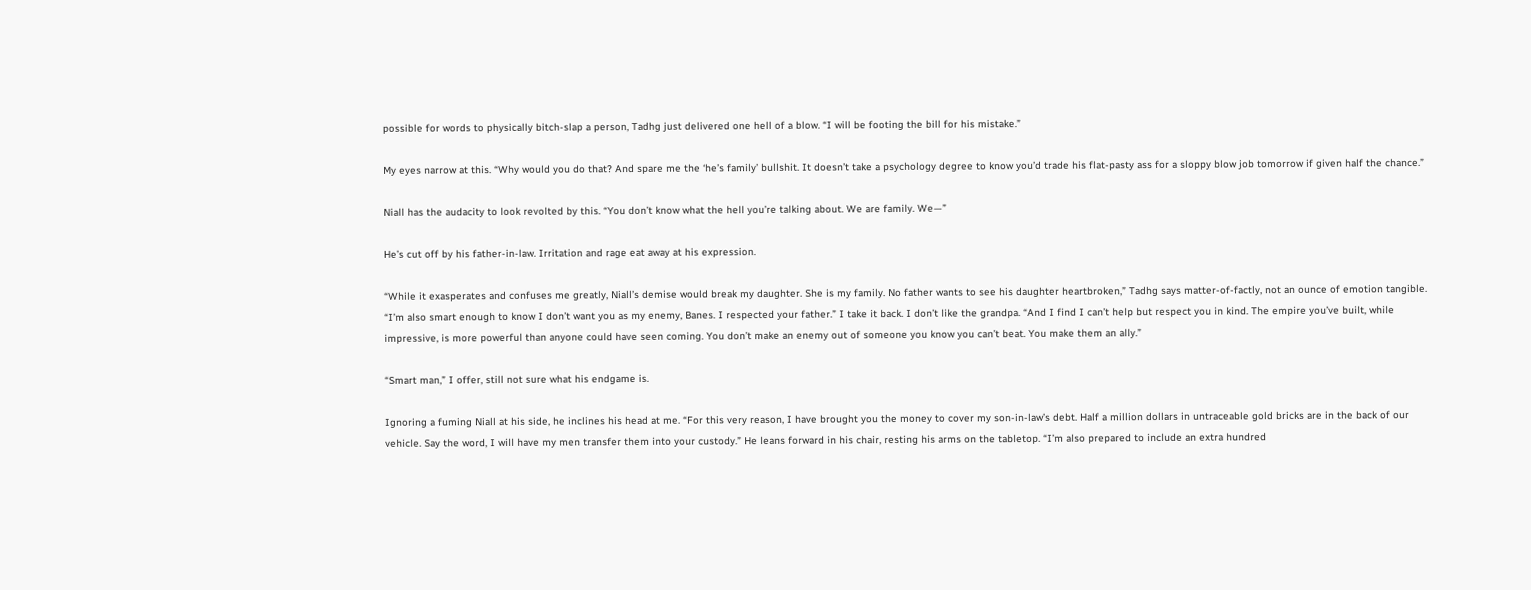possible for words to physically bitch-slap a person, Tadhg just delivered one hell of a blow. “I will be footing the bill for his mistake.”

My eyes narrow at this. “Why would you do that? And spare me the ‘he’s family’ bullshit. It doesn’t take a psychology degree to know you’d trade his flat-pasty ass for a sloppy blow job tomorrow if given half the chance.”

Niall has the audacity to look revolted by this. “You don’t know what the hell you’re talking about. We are family. We—”

He’s cut off by his father-in-law. Irritation and rage eat away at his expression.

“While it exasperates and confuses me greatly, Niall’s demise would break my daughter. She is my family. No father wants to see his daughter heartbroken,” Tadhg says matter-of-factly, not an ounce of emotion tangible. “I’m also smart enough to know I don’t want you as my enemy, Banes. I respected your father.” I take it back. I don’t like the grandpa. “And I find I can’t help but respect you in kind. The empire you’ve built, while impressive, is more powerful than anyone could have seen coming. You don’t make an enemy out of someone you know you can’t beat. You make them an ally.”

“Smart man,” I offer, still not sure what his endgame is.

Ignoring a fuming Niall at his side, he inclines his head at me. “For this very reason, I have brought you the money to cover my son-in-law’s debt. Half a million dollars in untraceable gold bricks are in the back of our vehicle. Say the word, I will have my men transfer them into your custody.” He leans forward in his chair, resting his arms on the tabletop. “I’m also prepared to include an extra hundred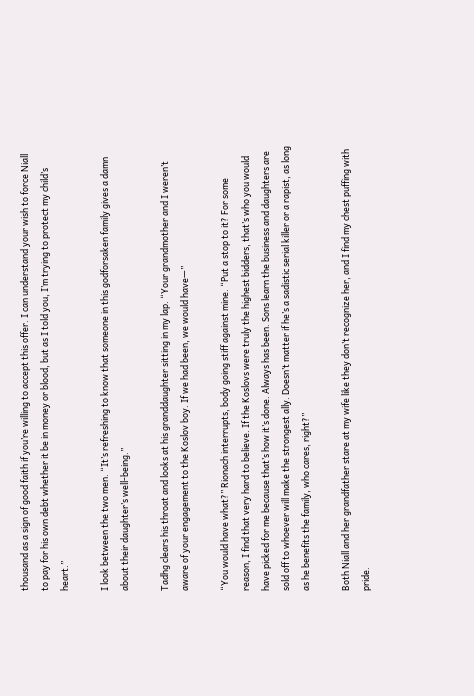thousand as a sign of good faith if you’re willing to accept this offer. I can understand your wish to force Niall to pay for his own debt whether it be in money or blood, but as I told you, I’m trying to protect my child’s heart.”

I look between the two men. “It’s refreshing to know that someone in this godforsaken family gives a damn about their daughter’s well-being.”

Tadhg clears his throat and looks at his granddaughter sitting in my lap. “Your grandmother and I weren’t aware of your engagement to the Koslov boy. If we had been, we would have—”

“You would have what?” Rionach interrupts, body going stiff against mine. “Put a stop to it? For some reason, I find that very hard to believe. If the Koslovs were truly the highest bidders, that’s who you would have picked for me because that’s how it’s done. Always has been. Sons learn the business and daughters are sold off to whoever will make the strongest ally. Doesn’t matter if he’s a sadistic serial killer or a rapist, as long as he benefits the family, who cares, right?”

Both Niall and her grandfather stare at my wife like they don’t recognize her, and I find my chest puffing with pride.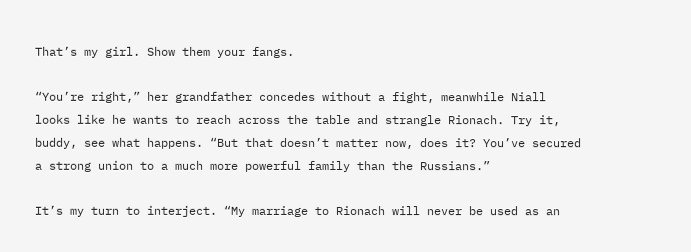That’s my girl. Show them your fangs.

“You’re right,” her grandfather concedes without a fight, meanwhile Niall looks like he wants to reach across the table and strangle Rionach. Try it, buddy, see what happens. “But that doesn’t matter now, does it? You’ve secured a strong union to a much more powerful family than the Russians.”

It’s my turn to interject. “My marriage to Rionach will never be used as an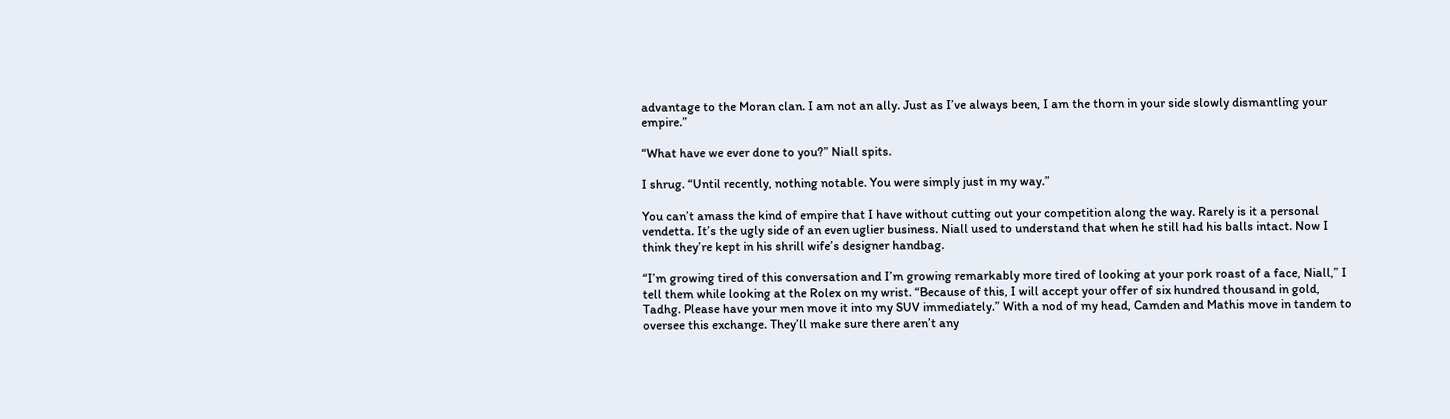advantage to the Moran clan. I am not an ally. Just as I’ve always been, I am the thorn in your side slowly dismantling your empire.”

“What have we ever done to you?” Niall spits.

I shrug. “Until recently, nothing notable. You were simply just in my way.”

You can’t amass the kind of empire that I have without cutting out your competition along the way. Rarely is it a personal vendetta. It’s the ugly side of an even uglier business. Niall used to understand that when he still had his balls intact. Now I think they’re kept in his shrill wife’s designer handbag.

“I’m growing tired of this conversation and I’m growing remarkably more tired of looking at your pork roast of a face, Niall,” I tell them while looking at the Rolex on my wrist. “Because of this, I will accept your offer of six hundred thousand in gold, Tadhg. Please have your men move it into my SUV immediately.” With a nod of my head, Camden and Mathis move in tandem to oversee this exchange. They’ll make sure there aren’t any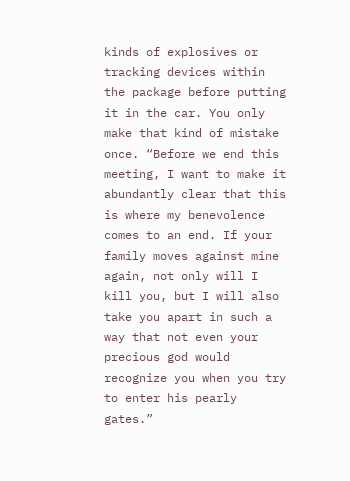kinds of explosives or tracking devices within the package before putting it in the car. You only make that kind of mistake once. “Before we end this meeting, I want to make it abundantly clear that this is where my benevolence comes to an end. If your family moves against mine again, not only will I kill you, but I will also take you apart in such a way that not even your precious god would recognize you when you try to enter his pearly gates.”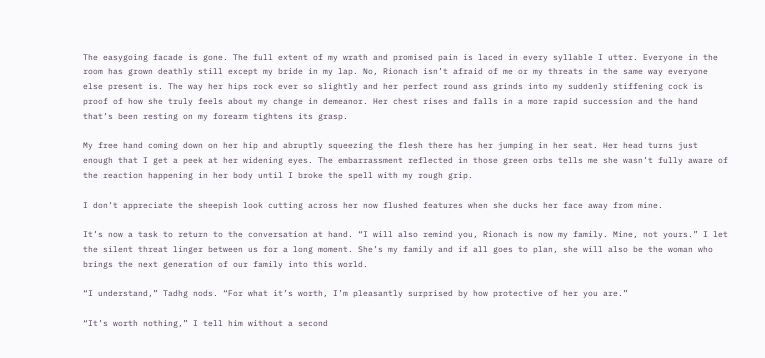The easygoing facade is gone. The full extent of my wrath and promised pain is laced in every syllable I utter. Everyone in the room has grown deathly still except my bride in my lap. No, Rionach isn’t afraid of me or my threats in the same way everyone else present is. The way her hips rock ever so slightly and her perfect round ass grinds into my suddenly stiffening cock is proof of how she truly feels about my change in demeanor. Her chest rises and falls in a more rapid succession and the hand that’s been resting on my forearm tightens its grasp.

My free hand coming down on her hip and abruptly squeezing the flesh there has her jumping in her seat. Her head turns just enough that I get a peek at her widening eyes. The embarrassment reflected in those green orbs tells me she wasn’t fully aware of the reaction happening in her body until I broke the spell with my rough grip.

I don’t appreciate the sheepish look cutting across her now flushed features when she ducks her face away from mine.

It’s now a task to return to the conversation at hand. “I will also remind you, Rionach is now my family. Mine, not yours.” I let the silent threat linger between us for a long moment. She’s my family and if all goes to plan, she will also be the woman who brings the next generation of our family into this world.

“I understand,” Tadhg nods. “For what it’s worth, I’m pleasantly surprised by how protective of her you are.”

“It’s worth nothing,” I tell him without a second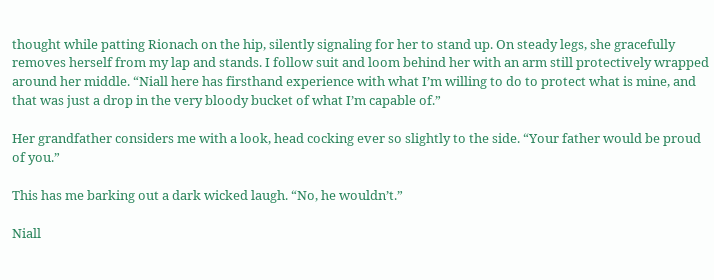thought while patting Rionach on the hip, silently signaling for her to stand up. On steady legs, she gracefully removes herself from my lap and stands. I follow suit and loom behind her with an arm still protectively wrapped around her middle. “Niall here has firsthand experience with what I’m willing to do to protect what is mine, and that was just a drop in the very bloody bucket of what I’m capable of.”

Her grandfather considers me with a look, head cocking ever so slightly to the side. “Your father would be proud of you.”

This has me barking out a dark wicked laugh. “No, he wouldn’t.”

Niall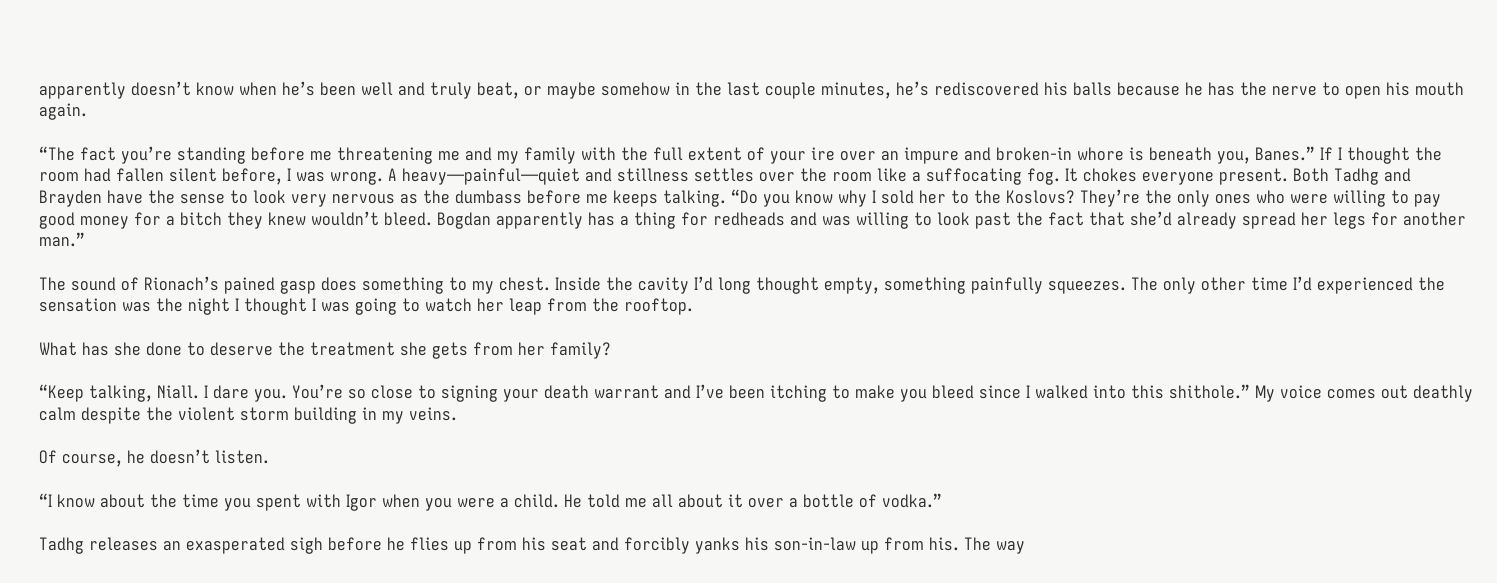apparently doesn’t know when he’s been well and truly beat, or maybe somehow in the last couple minutes, he’s rediscovered his balls because he has the nerve to open his mouth again.

“The fact you’re standing before me threatening me and my family with the full extent of your ire over an impure and broken-in whore is beneath you, Banes.” If I thought the room had fallen silent before, I was wrong. A heavy—painful—quiet and stillness settles over the room like a suffocating fog. It chokes everyone present. Both Tadhg and Brayden have the sense to look very nervous as the dumbass before me keeps talking. “Do you know why I sold her to the Koslovs? They’re the only ones who were willing to pay good money for a bitch they knew wouldn’t bleed. Bogdan apparently has a thing for redheads and was willing to look past the fact that she’d already spread her legs for another man.”

The sound of Rionach’s pained gasp does something to my chest. Inside the cavity I’d long thought empty, something painfully squeezes. The only other time I’d experienced the sensation was the night I thought I was going to watch her leap from the rooftop.

What has she done to deserve the treatment she gets from her family?

“Keep talking, Niall. I dare you. You’re so close to signing your death warrant and I’ve been itching to make you bleed since I walked into this shithole.” My voice comes out deathly calm despite the violent storm building in my veins.

Of course, he doesn’t listen.

“I know about the time you spent with Igor when you were a child. He told me all about it over a bottle of vodka.”

Tadhg releases an exasperated sigh before he flies up from his seat and forcibly yanks his son-in-law up from his. The way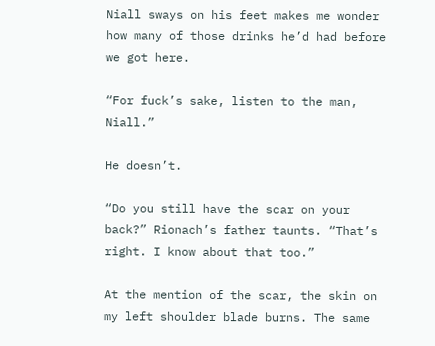Niall sways on his feet makes me wonder how many of those drinks he’d had before we got here.

“For fuck’s sake, listen to the man, Niall.”

He doesn’t.

“Do you still have the scar on your back?” Rionach’s father taunts. “That’s right. I know about that too.”

At the mention of the scar, the skin on my left shoulder blade burns. The same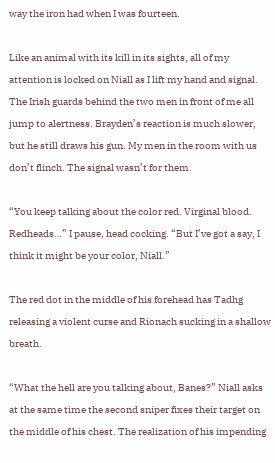way the iron had when I was fourteen.

Like an animal with its kill in its sights, all of my attention is locked on Niall as I lift my hand and signal. The Irish guards behind the two men in front of me all jump to alertness. Brayden’s reaction is much slower, but he still draws his gun. My men in the room with us don’t flinch. The signal wasn’t for them.

“You keep talking about the color red. Virginal blood. Redheads…” I pause, head cocking. “But I’ve got a say, I think it might be your color, Niall.”

The red dot in the middle of his forehead has Tadhg releasing a violent curse and Rionach sucking in a shallow breath.

“What the hell are you talking about, Banes?” Niall asks at the same time the second sniper fixes their target on the middle of his chest. The realization of his impending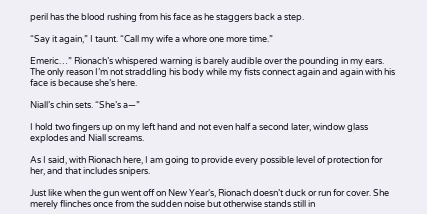peril has the blood rushing from his face as he staggers back a step.

“Say it again,” I taunt. “Call my wife a whore one more time.”

Emeric…” Rionach’s whispered warning is barely audible over the pounding in my ears. The only reason I’m not straddling his body while my fists connect again and again with his face is because she’s here.

Niall’s chin sets. “She’s a—”

I hold two fingers up on my left hand and not even half a second later, window glass explodes and Niall screams.

As I said, with Rionach here, I am going to provide every possible level of protection for her, and that includes snipers.

Just like when the gun went off on New Year’s, Rionach doesn’t duck or run for cover. She merely flinches once from the sudden noise but otherwise stands still in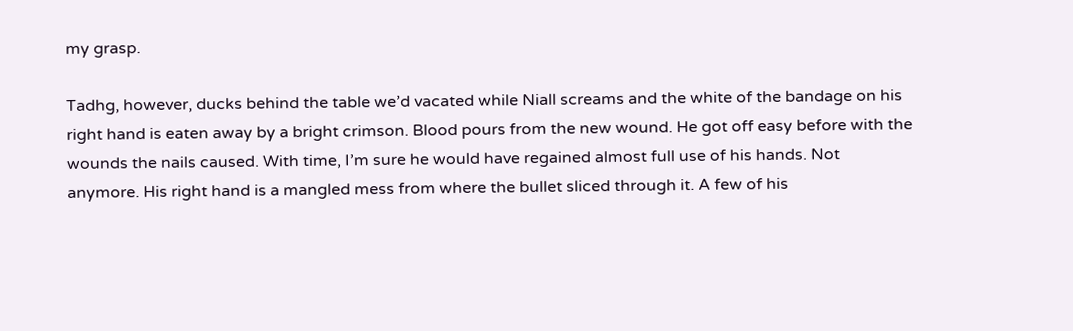my grasp.

Tadhg, however, ducks behind the table we’d vacated while Niall screams and the white of the bandage on his right hand is eaten away by a bright crimson. Blood pours from the new wound. He got off easy before with the wounds the nails caused. With time, I’m sure he would have regained almost full use of his hands. Not anymore. His right hand is a mangled mess from where the bullet sliced through it. A few of his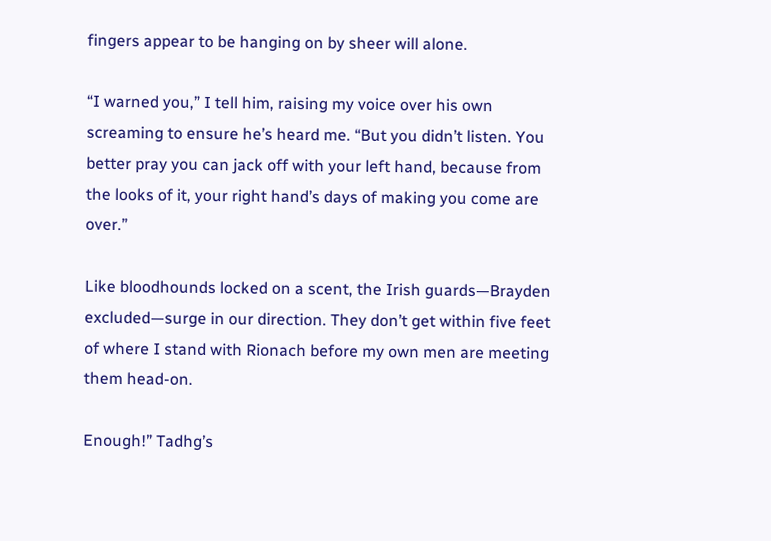fingers appear to be hanging on by sheer will alone.

“I warned you,” I tell him, raising my voice over his own screaming to ensure he’s heard me. “But you didn’t listen. You better pray you can jack off with your left hand, because from the looks of it, your right hand’s days of making you come are over.”

Like bloodhounds locked on a scent, the Irish guards—Brayden excluded—surge in our direction. They don’t get within five feet of where I stand with Rionach before my own men are meeting them head-on.

Enough!” Tadhg’s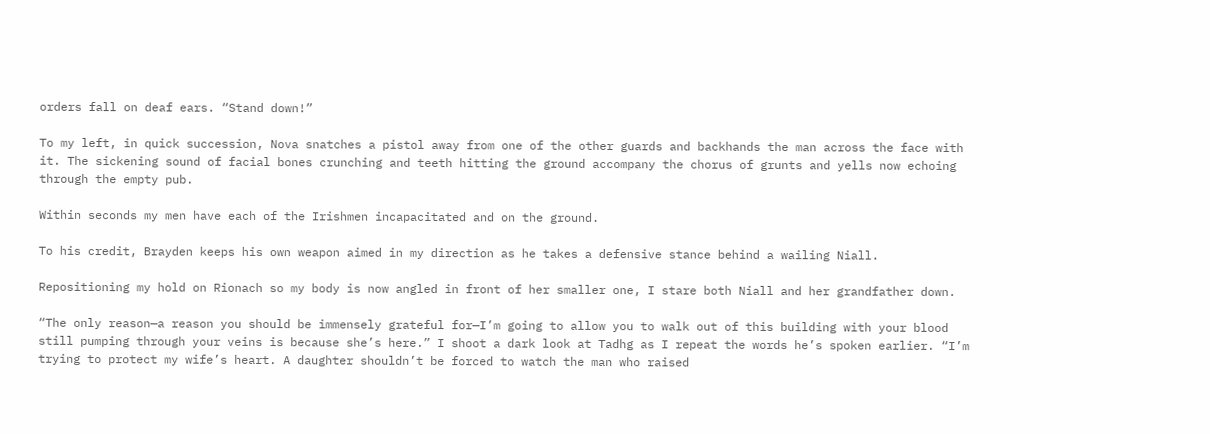orders fall on deaf ears. “Stand down!”

To my left, in quick succession, Nova snatches a pistol away from one of the other guards and backhands the man across the face with it. The sickening sound of facial bones crunching and teeth hitting the ground accompany the chorus of grunts and yells now echoing through the empty pub.

Within seconds my men have each of the Irishmen incapacitated and on the ground.

To his credit, Brayden keeps his own weapon aimed in my direction as he takes a defensive stance behind a wailing Niall.

Repositioning my hold on Rionach so my body is now angled in front of her smaller one, I stare both Niall and her grandfather down.

“The only reason—a reason you should be immensely grateful for—I’m going to allow you to walk out of this building with your blood still pumping through your veins is because she’s here.” I shoot a dark look at Tadhg as I repeat the words he’s spoken earlier. “I’m trying to protect my wife’s heart. A daughter shouldn’t be forced to watch the man who raised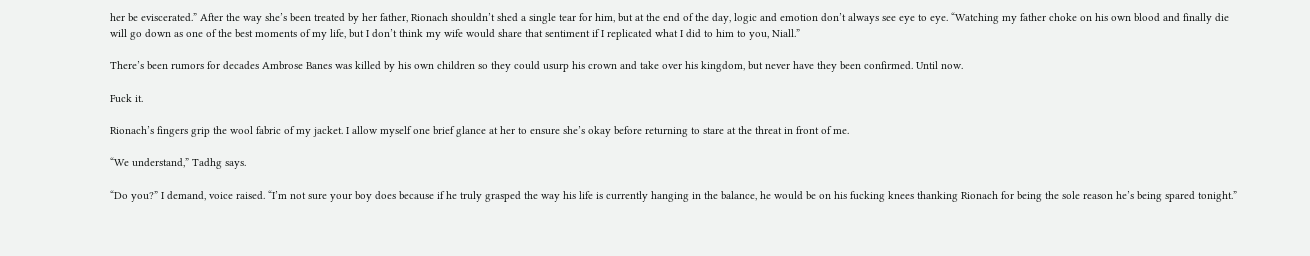her be eviscerated.” After the way she’s been treated by her father, Rionach shouldn’t shed a single tear for him, but at the end of the day, logic and emotion don’t always see eye to eye. “Watching my father choke on his own blood and finally die will go down as one of the best moments of my life, but I don’t think my wife would share that sentiment if I replicated what I did to him to you, Niall.”

There’s been rumors for decades Ambrose Banes was killed by his own children so they could usurp his crown and take over his kingdom, but never have they been confirmed. Until now.

Fuck it.

Rionach’s fingers grip the wool fabric of my jacket. I allow myself one brief glance at her to ensure she’s okay before returning to stare at the threat in front of me.

“We understand,” Tadhg says.

“Do you?” I demand, voice raised. “I’m not sure your boy does because if he truly grasped the way his life is currently hanging in the balance, he would be on his fucking knees thanking Rionach for being the sole reason he’s being spared tonight.”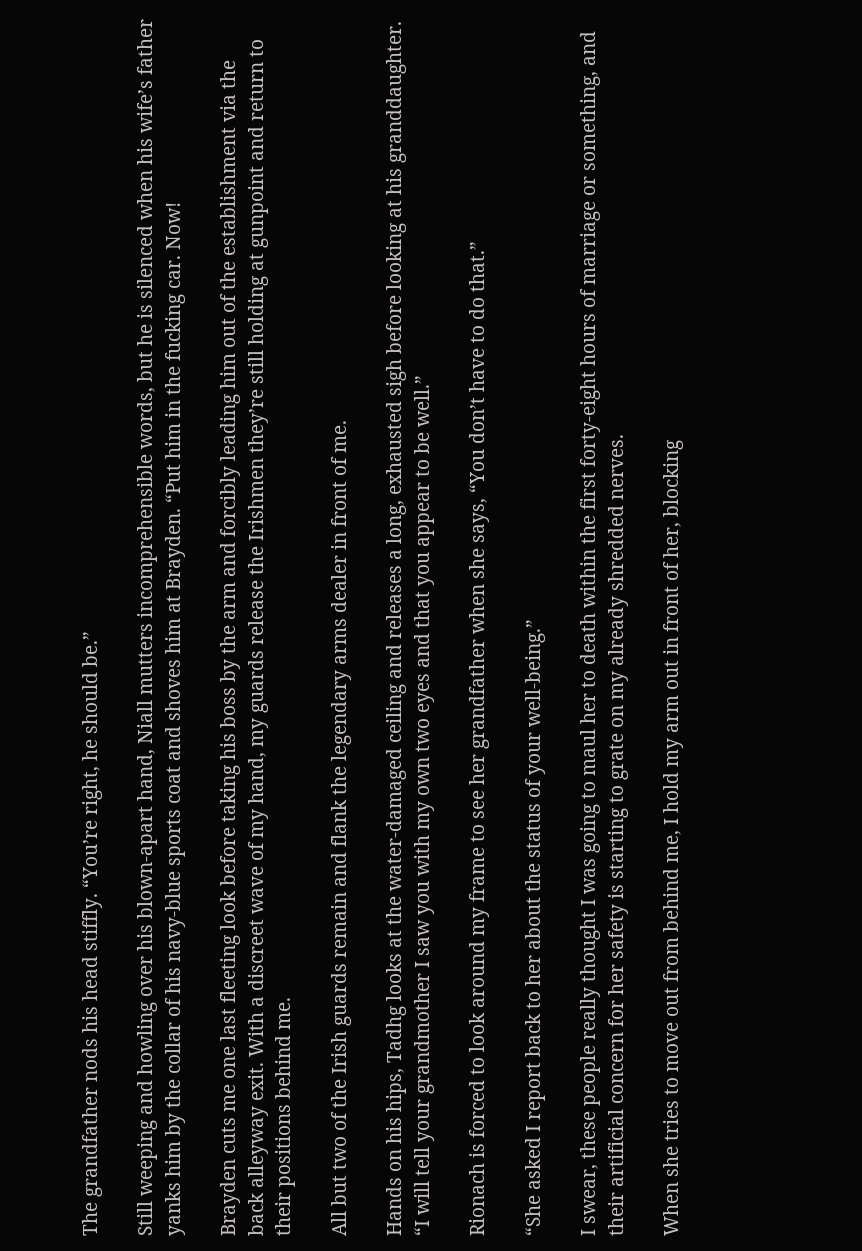The grandfather nods his head stiffly. “You’re right, he should be.”

Still weeping and howling over his blown-apart hand, Niall mutters incomprehensible words, but he is silenced when his wife’s father yanks him by the collar of his navy-blue sports coat and shoves him at Brayden. “Put him in the fucking car. Now!

Brayden cuts me one last fleeting look before taking his boss by the arm and forcibly leading him out of the establishment via the back alleyway exit. With a discreet wave of my hand, my guards release the Irishmen they’re still holding at gunpoint and return to their positions behind me.

All but two of the Irish guards remain and flank the legendary arms dealer in front of me.

Hands on his hips, Tadhg looks at the water-damaged ceiling and releases a long, exhausted sigh before looking at his granddaughter. “I will tell your grandmother I saw you with my own two eyes and that you appear to be well.”

Rionach is forced to look around my frame to see her grandfather when she says, “You don’t have to do that.”

“She asked I report back to her about the status of your well-being.”

I swear, these people really thought I was going to maul her to death within the first forty-eight hours of marriage or something, and their artificial concern for her safety is starting to grate on my already shredded nerves.

When she tries to move out from behind me, I hold my arm out in front of her, blocking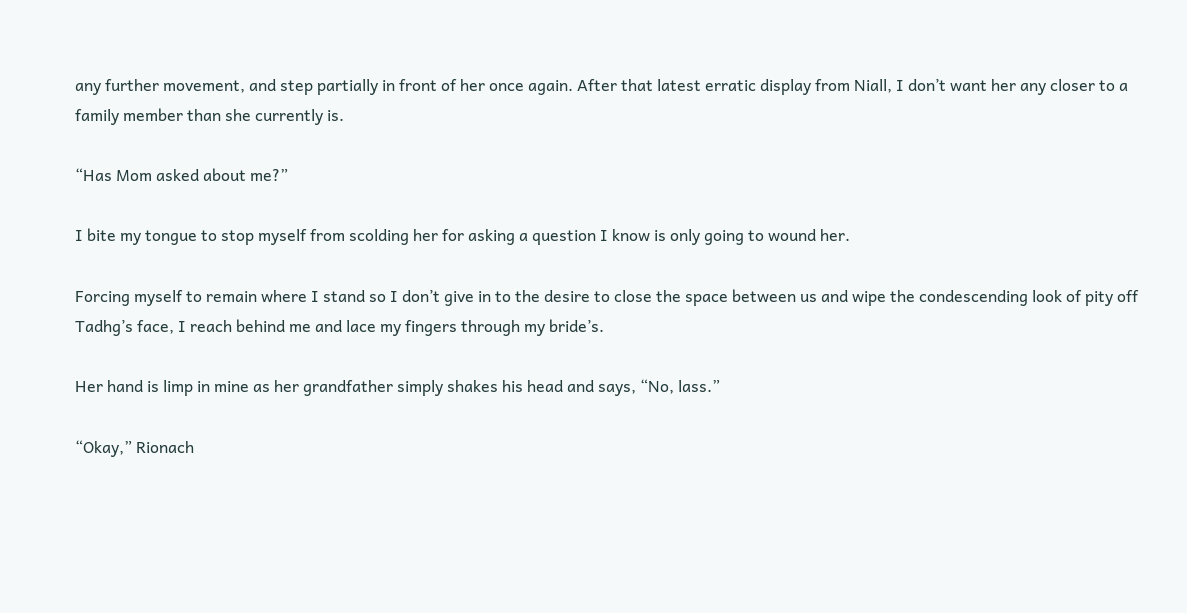any further movement, and step partially in front of her once again. After that latest erratic display from Niall, I don’t want her any closer to a family member than she currently is.

“Has Mom asked about me?”

I bite my tongue to stop myself from scolding her for asking a question I know is only going to wound her.

Forcing myself to remain where I stand so I don’t give in to the desire to close the space between us and wipe the condescending look of pity off Tadhg’s face, I reach behind me and lace my fingers through my bride’s.

Her hand is limp in mine as her grandfather simply shakes his head and says, “No, lass.”

“Okay,” Rionach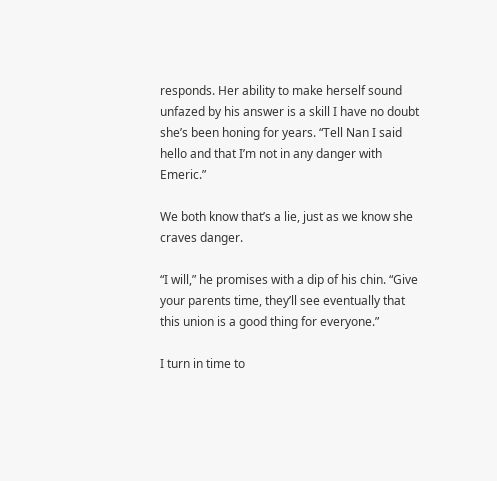responds. Her ability to make herself sound unfazed by his answer is a skill I have no doubt she’s been honing for years. “Tell Nan I said hello and that I’m not in any danger with Emeric.”

We both know that’s a lie, just as we know she craves danger.

“I will,” he promises with a dip of his chin. “Give your parents time, they’ll see eventually that this union is a good thing for everyone.”

I turn in time to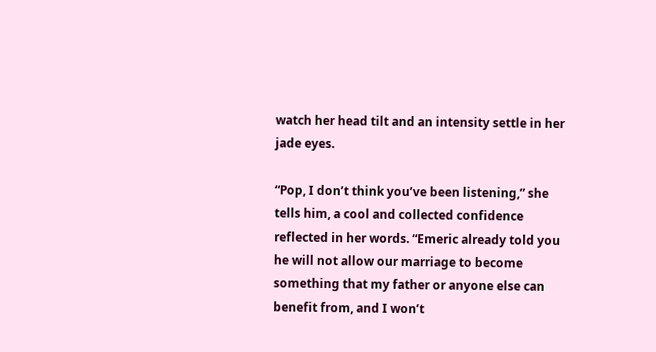watch her head tilt and an intensity settle in her jade eyes.

“Pop, I don’t think you’ve been listening,” she tells him, a cool and collected confidence reflected in her words. “Emeric already told you he will not allow our marriage to become something that my father or anyone else can benefit from, and I won’t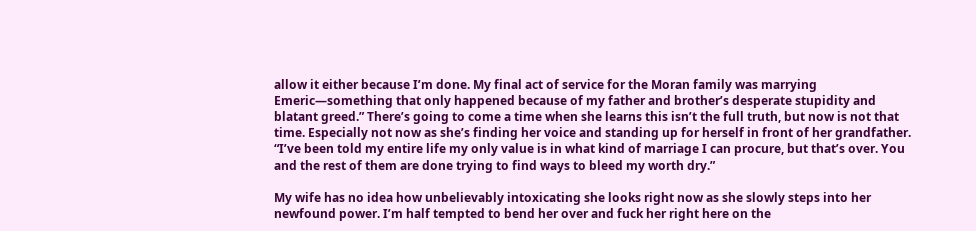allow it either because I’m done. My final act of service for the Moran family was marrying Emeric—something that only happened because of my father and brother’s desperate stupidity and blatant greed.” There’s going to come a time when she learns this isn’t the full truth, but now is not that time. Especially not now as she’s finding her voice and standing up for herself in front of her grandfather. “I’ve been told my entire life my only value is in what kind of marriage I can procure, but that’s over. You and the rest of them are done trying to find ways to bleed my worth dry.”

My wife has no idea how unbelievably intoxicating she looks right now as she slowly steps into her newfound power. I’m half tempted to bend her over and fuck her right here on the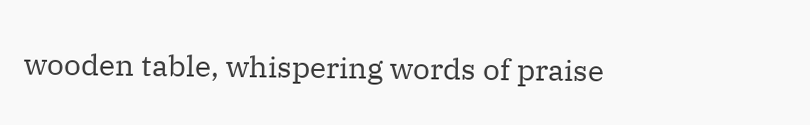wooden table, whispering words of praise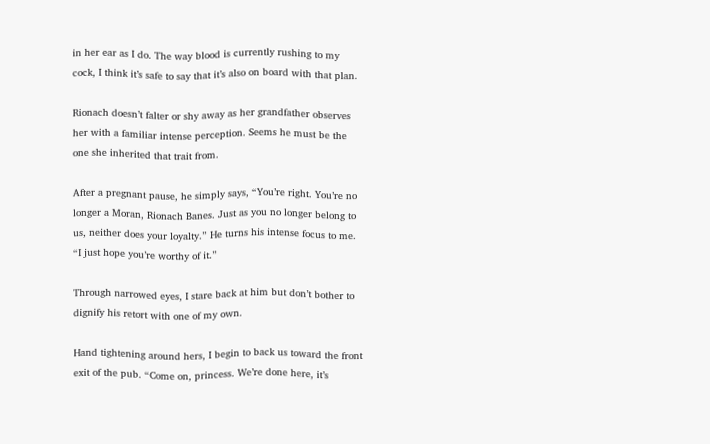in her ear as I do. The way blood is currently rushing to my cock, I think it’s safe to say that it’s also on board with that plan.

Rionach doesn’t falter or shy away as her grandfather observes her with a familiar intense perception. Seems he must be the one she inherited that trait from.

After a pregnant pause, he simply says, “You’re right. You’re no longer a Moran, Rionach Banes. Just as you no longer belong to us, neither does your loyalty.” He turns his intense focus to me. “I just hope you’re worthy of it.”

Through narrowed eyes, I stare back at him but don’t bother to dignify his retort with one of my own.

Hand tightening around hers, I begin to back us toward the front exit of the pub. “Come on, princess. We’re done here, it’s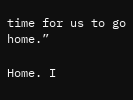time for us to go home.”

Home. I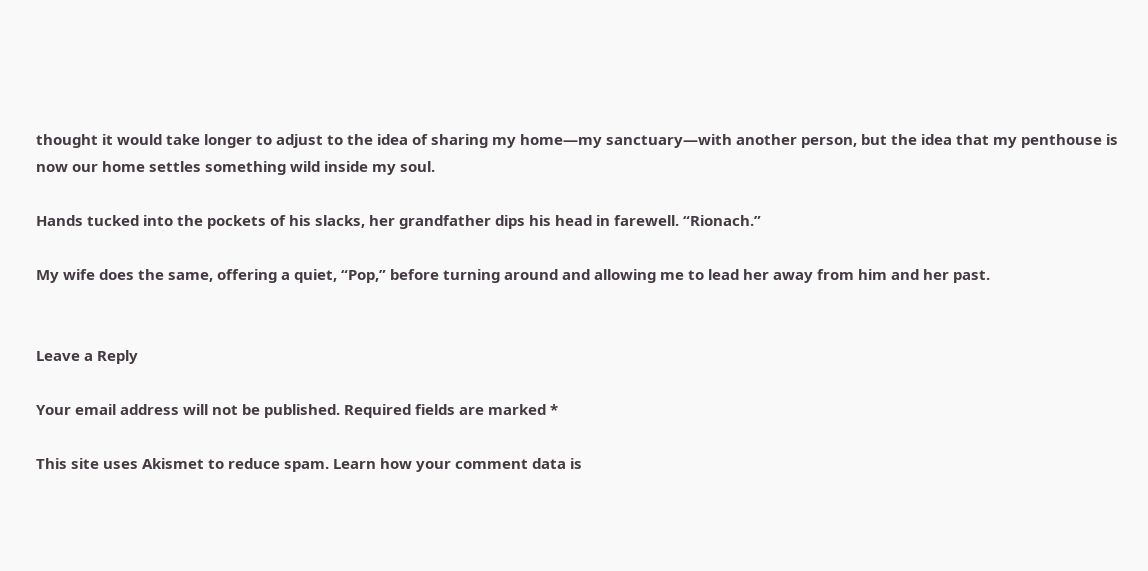thought it would take longer to adjust to the idea of sharing my home—my sanctuary—with another person, but the idea that my penthouse is now our home settles something wild inside my soul.

Hands tucked into the pockets of his slacks, her grandfather dips his head in farewell. “Rionach.”

My wife does the same, offering a quiet, “Pop,” before turning around and allowing me to lead her away from him and her past.


Leave a Reply

Your email address will not be published. Required fields are marked *

This site uses Akismet to reduce spam. Learn how your comment data is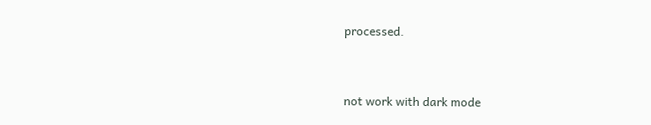processed.


not work with dark mode